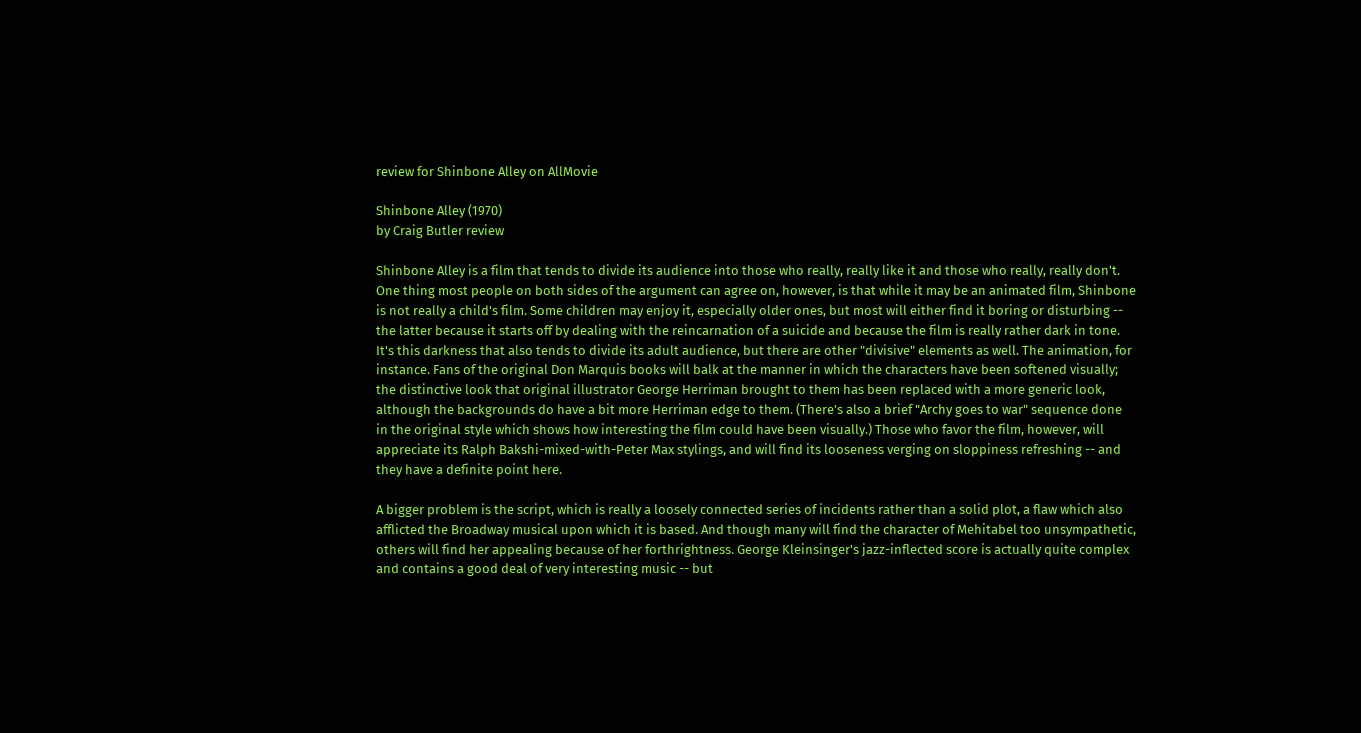review for Shinbone Alley on AllMovie

Shinbone Alley (1970)
by Craig Butler review

Shinbone Alley is a film that tends to divide its audience into those who really, really like it and those who really, really don't. One thing most people on both sides of the argument can agree on, however, is that while it may be an animated film, Shinbone is not really a child's film. Some children may enjoy it, especially older ones, but most will either find it boring or disturbing -- the latter because it starts off by dealing with the reincarnation of a suicide and because the film is really rather dark in tone. It's this darkness that also tends to divide its adult audience, but there are other "divisive" elements as well. The animation, for instance. Fans of the original Don Marquis books will balk at the manner in which the characters have been softened visually; the distinctive look that original illustrator George Herriman brought to them has been replaced with a more generic look, although the backgrounds do have a bit more Herriman edge to them. (There's also a brief "Archy goes to war" sequence done in the original style which shows how interesting the film could have been visually.) Those who favor the film, however, will appreciate its Ralph Bakshi-mixed-with-Peter Max stylings, and will find its looseness verging on sloppiness refreshing -- and they have a definite point here.

A bigger problem is the script, which is really a loosely connected series of incidents rather than a solid plot, a flaw which also afflicted the Broadway musical upon which it is based. And though many will find the character of Mehitabel too unsympathetic, others will find her appealing because of her forthrightness. George Kleinsinger's jazz-inflected score is actually quite complex and contains a good deal of very interesting music -- but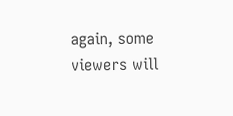again, some viewers will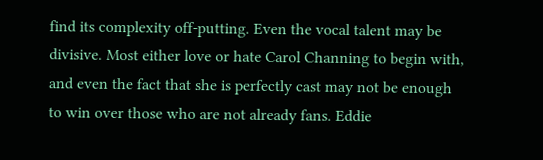find its complexity off-putting. Even the vocal talent may be divisive. Most either love or hate Carol Channing to begin with, and even the fact that she is perfectly cast may not be enough to win over those who are not already fans. Eddie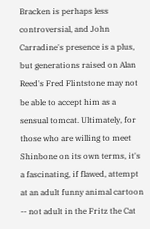Bracken is perhaps less controversial, and John Carradine's presence is a plus, but generations raised on Alan Reed's Fred Flintstone may not be able to accept him as a sensual tomcat. Ultimately, for those who are willing to meet Shinbone on its own terms, it's a fascinating, if flawed, attempt at an adult funny animal cartoon -- not adult in the Fritz the Cat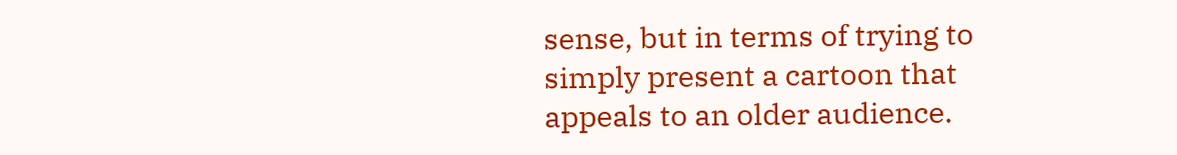sense, but in terms of trying to simply present a cartoon that appeals to an older audience.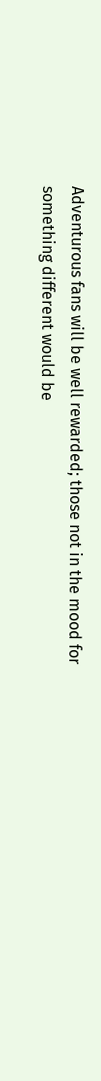Adventurous fans will be well rewarded; those not in the mood for something different would be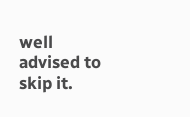well advised to skip it.